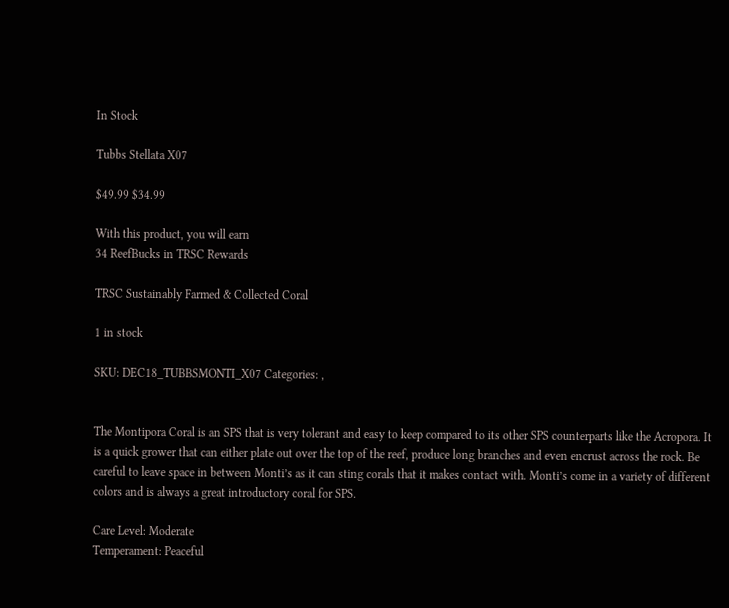In Stock

Tubbs Stellata X07

$49.99 $34.99

With this product, you will earn
34 ReefBucks in TRSC Rewards

TRSC Sustainably Farmed & Collected Coral

1 in stock

SKU: DEC18_TUBBSMONTI_X07 Categories: ,


The Montipora Coral is an SPS that is very tolerant and easy to keep compared to its other SPS counterparts like the Acropora. It is a quick grower that can either plate out over the top of the reef, produce long branches and even encrust across the rock. Be careful to leave space in between Monti’s as it can sting corals that it makes contact with. Monti’s come in a variety of different colors and is always a great introductory coral for SPS.

Care Level: Moderate
Temperament: Peaceful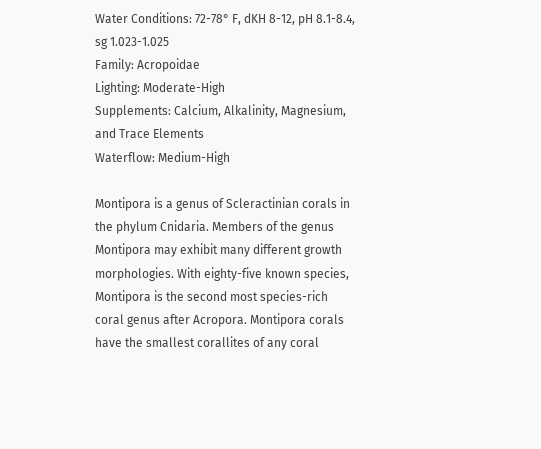Water Conditions: 72-78° F, dKH 8-12, pH 8.1-8.4, sg 1.023-1.025
Family: Acropoidae
Lighting: Moderate-High
Supplements: Calcium, Alkalinity, Magnesium, and Trace Elements
Waterflow: Medium-High

Montipora is a genus of Scleractinian corals in the phylum Cnidaria. Members of the genus Montipora may exhibit many different growth morphologies. With eighty-five known species, Montipora is the second most species-rich coral genus after Acropora. Montipora corals have the smallest corallites of any coral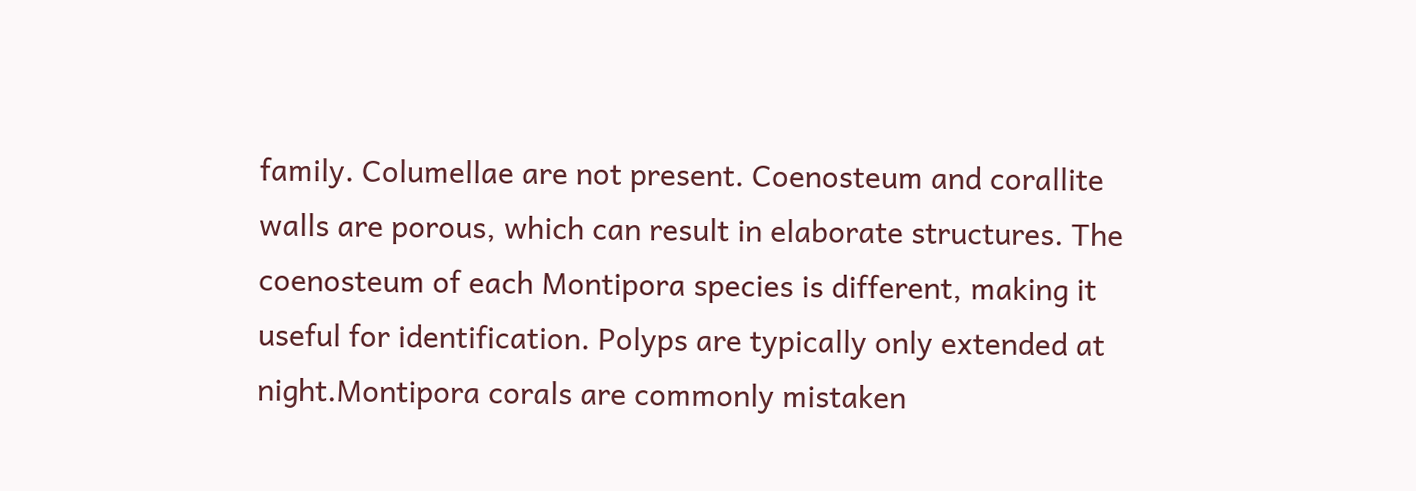family. Columellae are not present. Coenosteum and corallite walls are porous, which can result in elaborate structures. The coenosteum of each Montipora species is different, making it useful for identification. Polyps are typically only extended at night.Montipora corals are commonly mistaken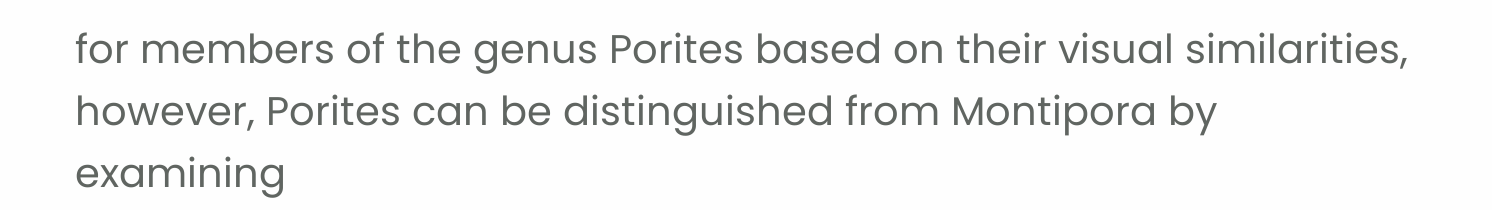for members of the genus Porites based on their visual similarities, however, Porites can be distinguished from Montipora by examining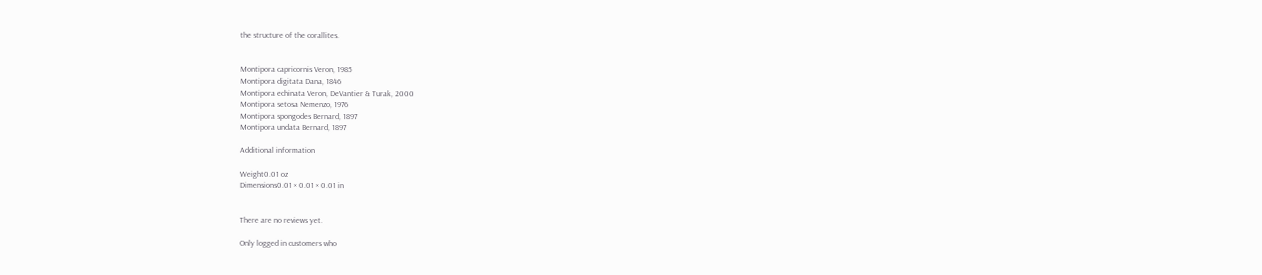the structure of the corallites.


Montipora capricornis Veron, 1985
Montipora digitata Dana, 1846
Montipora echinata Veron, DeVantier & Turak, 2000
Montipora setosa Nemenzo, 1976
Montipora spongodes Bernard, 1897
Montipora undata Bernard, 1897

Additional information

Weight0.01 oz
Dimensions0.01 × 0.01 × 0.01 in


There are no reviews yet.

Only logged in customers who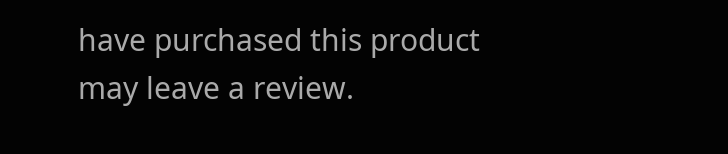have purchased this product may leave a review.